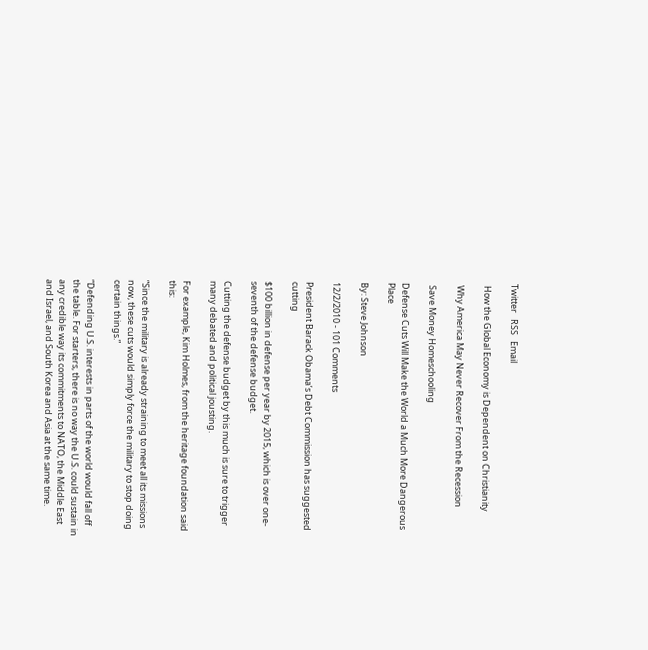Twitter   RSS   Email

 How the Global Economy is Dependent on Christianity

 Why America May Never Recover From the Recession

 Save Money Homeschooling

Defense Cuts Will Make the World a Much More Dangerous Place

By: Steve Johnson

12/2/2010 - 101 Comments

President Barack Obama’s Debt Commission has suggested cutting

$100 billion in defense per year by 2015, which is over one-seventh of the defense budget.

Cutting the defense budget by this much is sure to trigger many debated and political jousting.

For example, Kim Holmes, from the heritage foundation said this:

“Since the military is already straining to meet all its missions now, these cuts would simply force the military to stop doing certain things.”

“Defending U.S. interests in parts of the world would fall off the table. For starters, there is no way the U.S. could sustain in any credible way its commitments to NATO, the Middle East and Israel, and South Korea and Asia at the same time.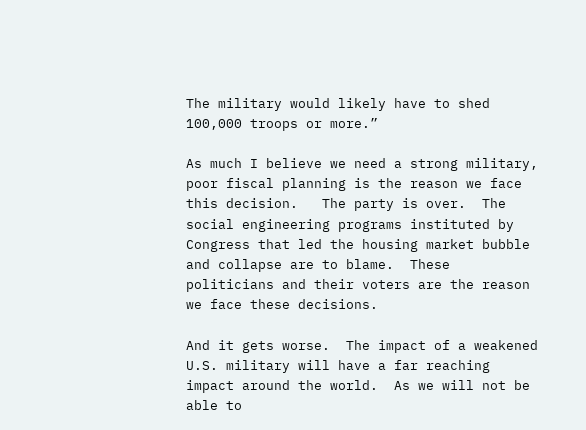The military would likely have to shed 100,000 troops or more.”

As much I believe we need a strong military, poor fiscal planning is the reason we face this decision.   The party is over.  The social engineering programs instituted by Congress that led the housing market bubble and collapse are to blame.  These politicians and their voters are the reason we face these decisions.

And it gets worse.  The impact of a weakened U.S. military will have a far reaching impact around the world.  As we will not be able to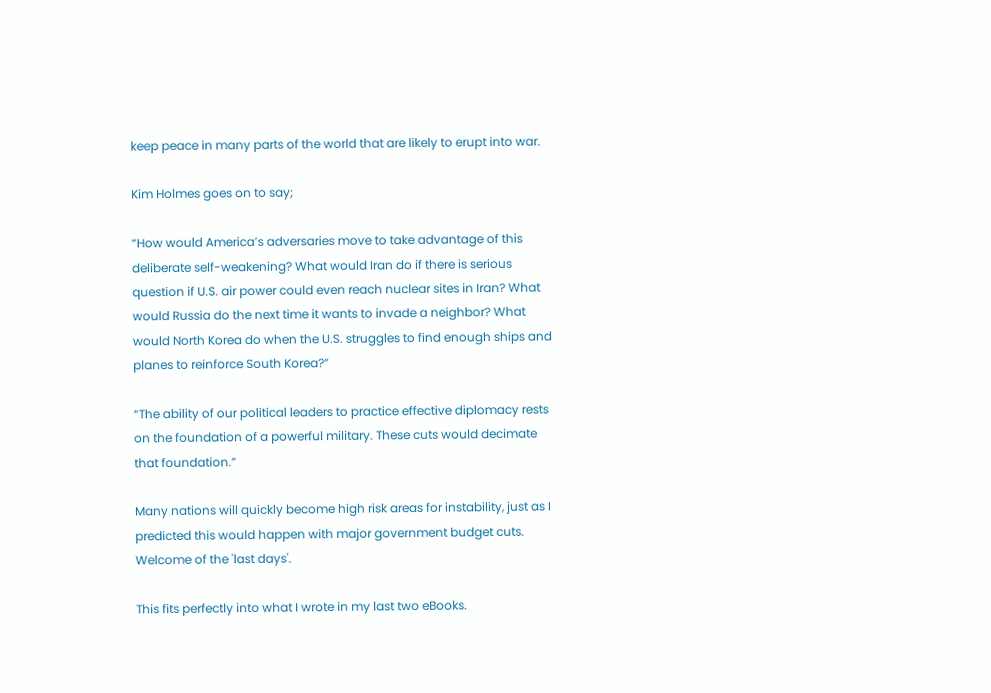keep peace in many parts of the world that are likely to erupt into war.

Kim Holmes goes on to say;

“How would America’s adversaries move to take advantage of this deliberate self-weakening? What would Iran do if there is serious question if U.S. air power could even reach nuclear sites in Iran? What would Russia do the next time it wants to invade a neighbor? What would North Korea do when the U.S. struggles to find enough ships and planes to reinforce South Korea?”

“The ability of our political leaders to practice effective diplomacy rests on the foundation of a powerful military. These cuts would decimate that foundation.”

Many nations will quickly become high risk areas for instability, just as I predicted this would happen with major government budget cuts.  Welcome of the 'last days'.

This fits perfectly into what I wrote in my last two eBooks.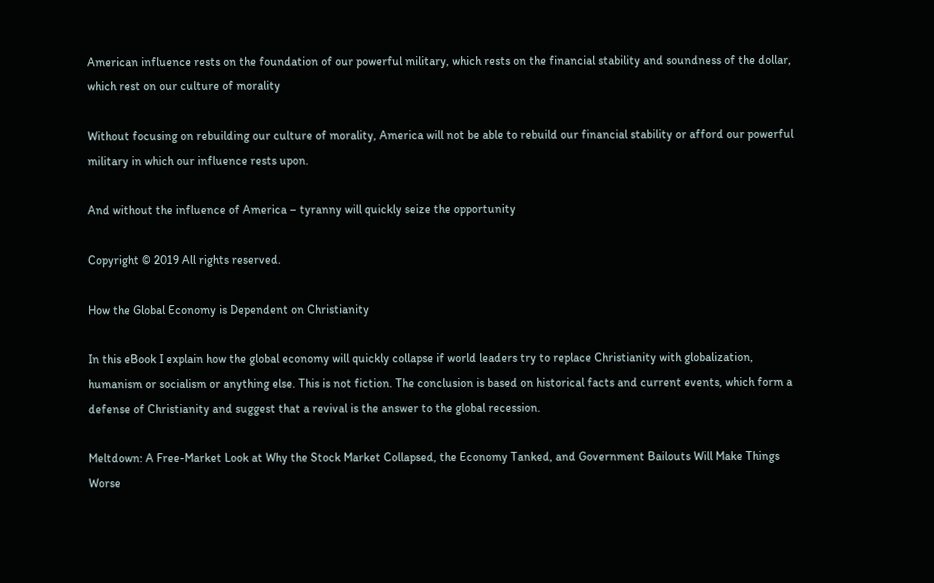American influence rests on the foundation of our powerful military, which rests on the financial stability and soundness of the dollar, which rest on our culture of morality

Without focusing on rebuilding our culture of morality, America will not be able to rebuild our financial stability or afford our powerful military in which our influence rests upon.

And without the influence of America – tyranny will quickly seize the opportunity

Copyright © 2019 All rights reserved.

How the Global Economy is Dependent on Christianity

In this eBook I explain how the global economy will quickly collapse if world leaders try to replace Christianity with globalization, humanism or socialism or anything else. This is not fiction. The conclusion is based on historical facts and current events, which form a defense of Christianity and suggest that a revival is the answer to the global recession.

Meltdown: A Free-Market Look at Why the Stock Market Collapsed, the Economy Tanked, and Government Bailouts Will Make Things Worse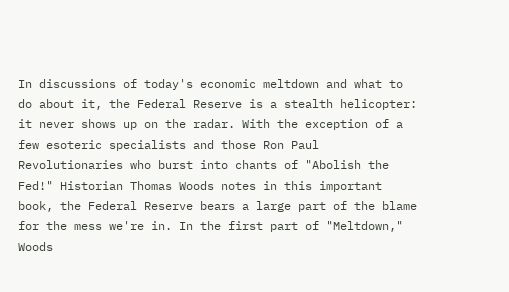In discussions of today's economic meltdown and what to do about it, the Federal Reserve is a stealth helicopter: it never shows up on the radar. With the exception of a few esoteric specialists and those Ron Paul Revolutionaries who burst into chants of "Abolish the Fed!" Historian Thomas Woods notes in this important book, the Federal Reserve bears a large part of the blame for the mess we're in. In the first part of "Meltdown," Woods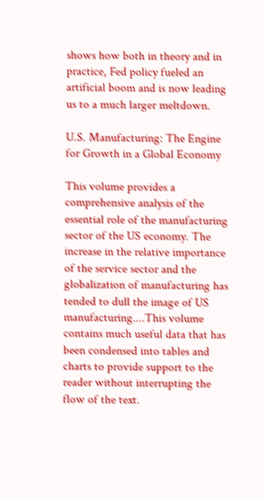shows how both in theory and in practice, Fed policy fueled an artificial boom and is now leading us to a much larger meltdown.

U.S. Manufacturing: The Engine for Growth in a Global Economy

This volume provides a comprehensive analysis of the essential role of the manufacturing sector of the US economy. The increase in the relative importance of the service sector and the globalization of manufacturing has tended to dull the image of US manufacturing....This volume contains much useful data that has been condensed into tables and charts to provide support to the reader without interrupting the flow of the text.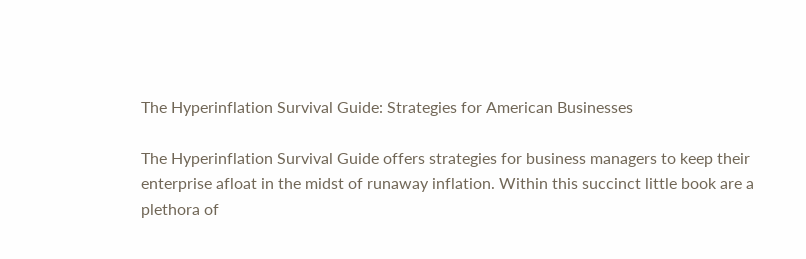The Hyperinflation Survival Guide: Strategies for American Businesses

The Hyperinflation Survival Guide offers strategies for business managers to keep their enterprise afloat in the midst of runaway inflation. Within this succinct little book are a plethora of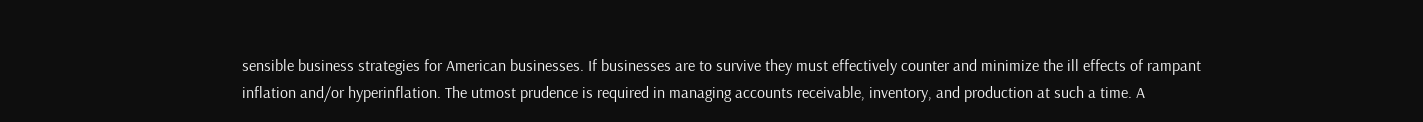sensible business strategies for American businesses. If businesses are to survive they must effectively counter and minimize the ill effects of rampant inflation and/or hyperinflation. The utmost prudence is required in managing accounts receivable, inventory, and production at such a time. A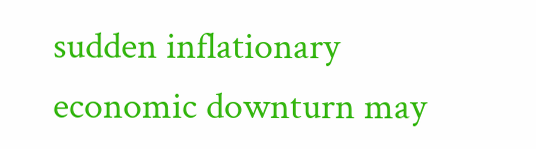sudden inflationary economic downturn may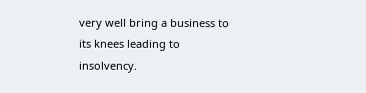very well bring a business to its knees leading to insolvency.